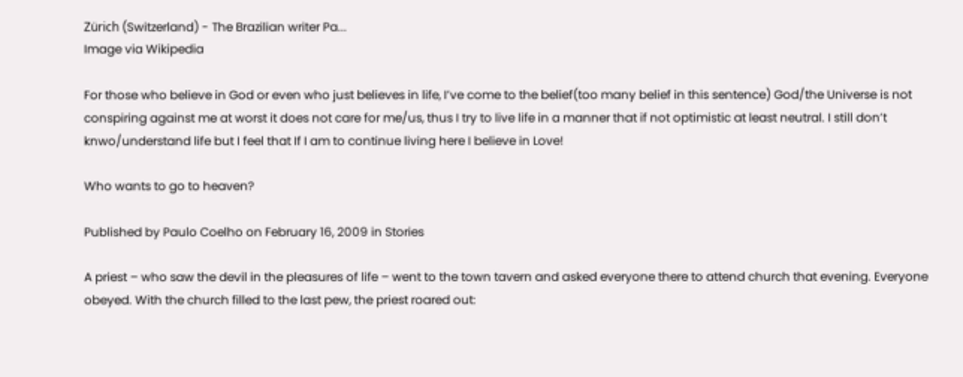Zürich (Switzerland) - The Brazilian writer Pa...
Image via Wikipedia

For those who believe in God or even who just believes in life, I’ve come to the belief(too many belief in this sentence) God/the Universe is not conspiring against me at worst it does not care for me/us, thus I try to live life in a manner that if not optimistic at least neutral. I still don’t knwo/understand life but I feel that If I am to continue living here I believe in Love!

Who wants to go to heaven?

Published by Paulo Coelho on February 16, 2009 in Stories

A priest – who saw the devil in the pleasures of life – went to the town tavern and asked everyone there to attend church that evening. Everyone obeyed. With the church filled to the last pew, the priest roared out: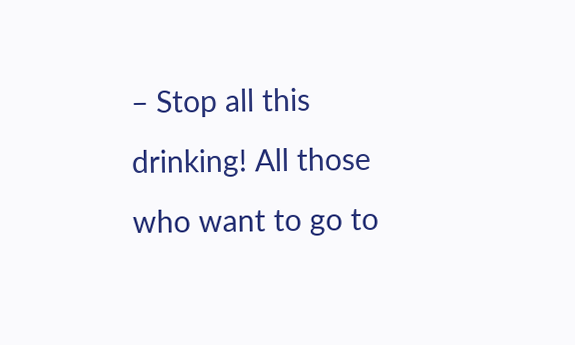– Stop all this drinking! All those who want to go to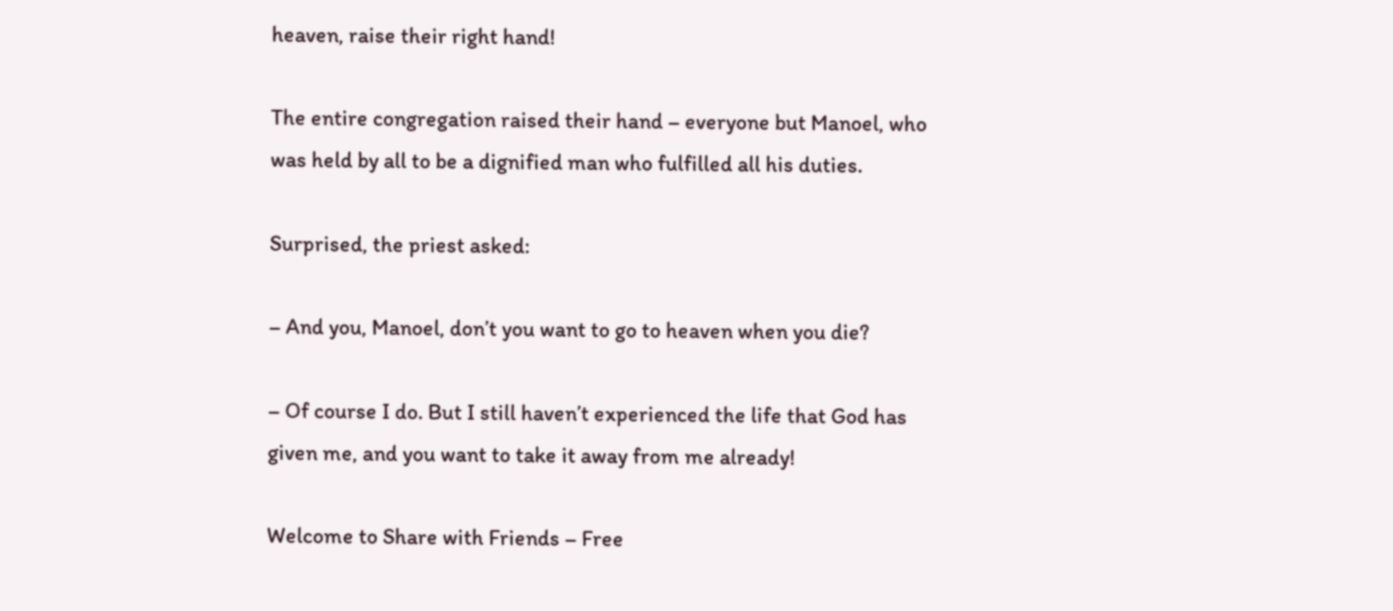heaven, raise their right hand!

The entire congregation raised their hand – everyone but Manoel, who was held by all to be a dignified man who fulfilled all his duties.

Surprised, the priest asked:

– And you, Manoel, don’t you want to go to heaven when you die?

– Of course I do. But I still haven’t experienced the life that God has given me, and you want to take it away from me already!

Welcome to Share with Friends – Free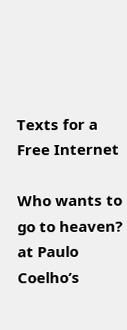Texts for a Free Internet

Who wants to go to heaven? at Paulo Coelho’s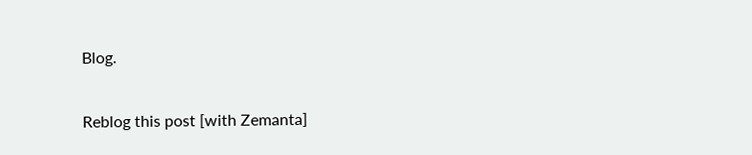Blog.

Reblog this post [with Zemanta]